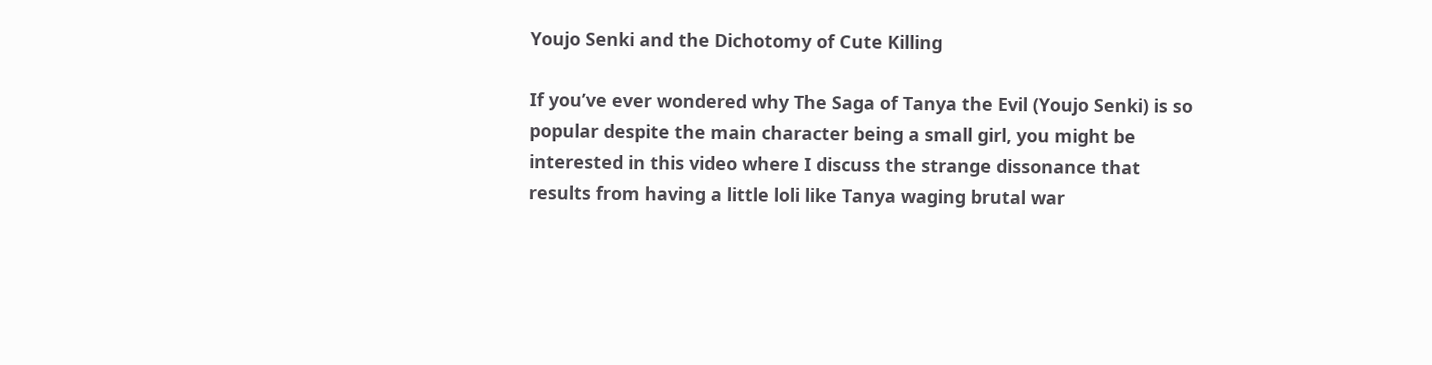Youjo Senki and the Dichotomy of Cute Killing

If you’ve ever wondered why The Saga of Tanya the Evil (Youjo Senki) is so popular despite the main character being a small girl, you might be interested in this video where I discuss the strange dissonance that results from having a little loli like Tanya waging brutal war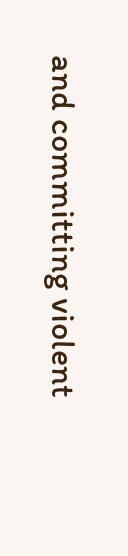and committing violent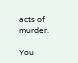acts of murder.

You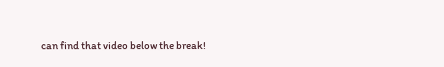can find that video below the break!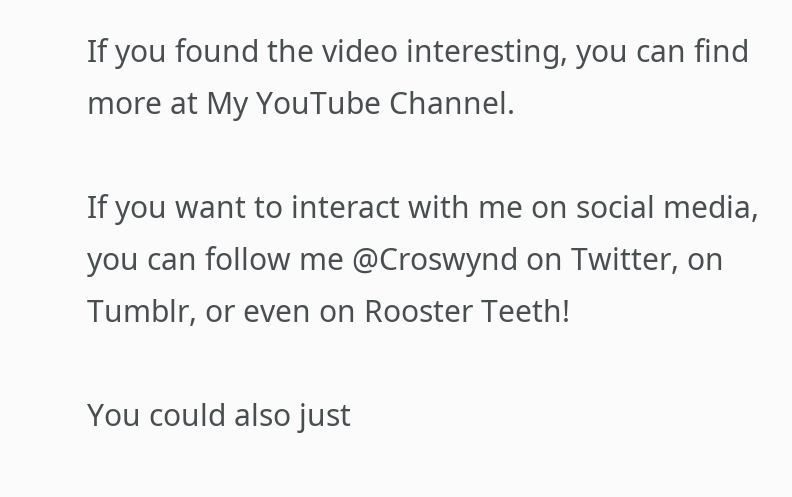If you found the video interesting, you can find more at My YouTube Channel.

If you want to interact with me on social media, you can follow me @Croswynd on Twitter, on Tumblr, or even on Rooster Teeth!

You could also just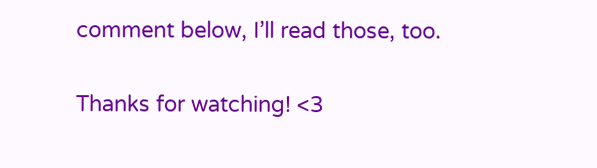comment below, I’ll read those, too.

Thanks for watching! <3